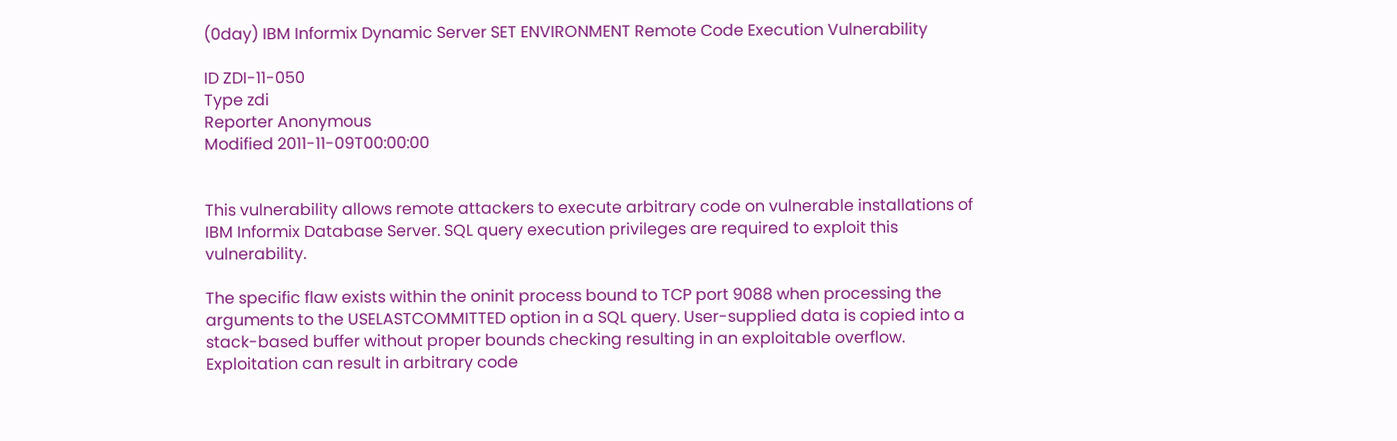(0day) IBM Informix Dynamic Server SET ENVIRONMENT Remote Code Execution Vulnerability

ID ZDI-11-050
Type zdi
Reporter Anonymous
Modified 2011-11-09T00:00:00


This vulnerability allows remote attackers to execute arbitrary code on vulnerable installations of IBM Informix Database Server. SQL query execution privileges are required to exploit this vulnerability.

The specific flaw exists within the oninit process bound to TCP port 9088 when processing the arguments to the USELASTCOMMITTED option in a SQL query. User-supplied data is copied into a stack-based buffer without proper bounds checking resulting in an exploitable overflow. Exploitation can result in arbitrary code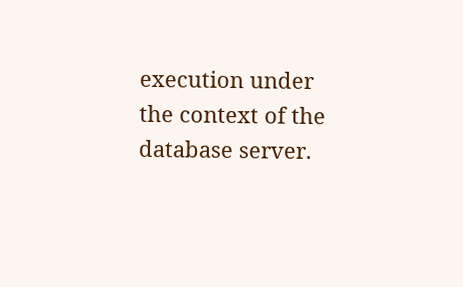execution under the context of the database server.